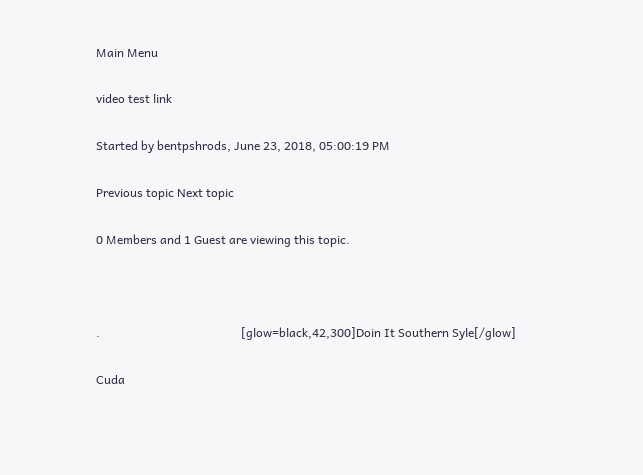Main Menu

video test link

Started by bentpshrods, June 23, 2018, 05:00:19 PM

Previous topic Next topic

0 Members and 1 Guest are viewing this topic.



.                                               [glow=black,42,300]Doin It Southern Syle[/glow]

Cuda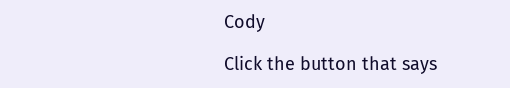Cody

Click the button that says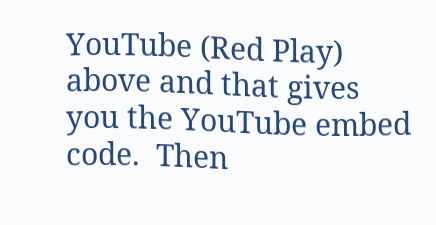YouTube (Red Play) above and that gives you the YouTube embed code.  Then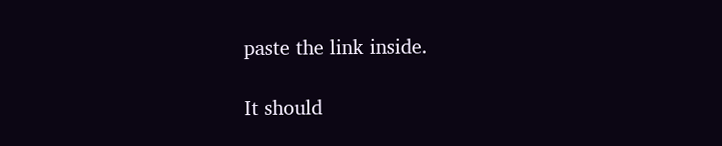paste the link inside.

It should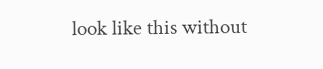look like this without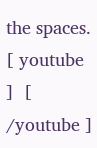the spaces.   [ youtube ]  [ /youtube ]